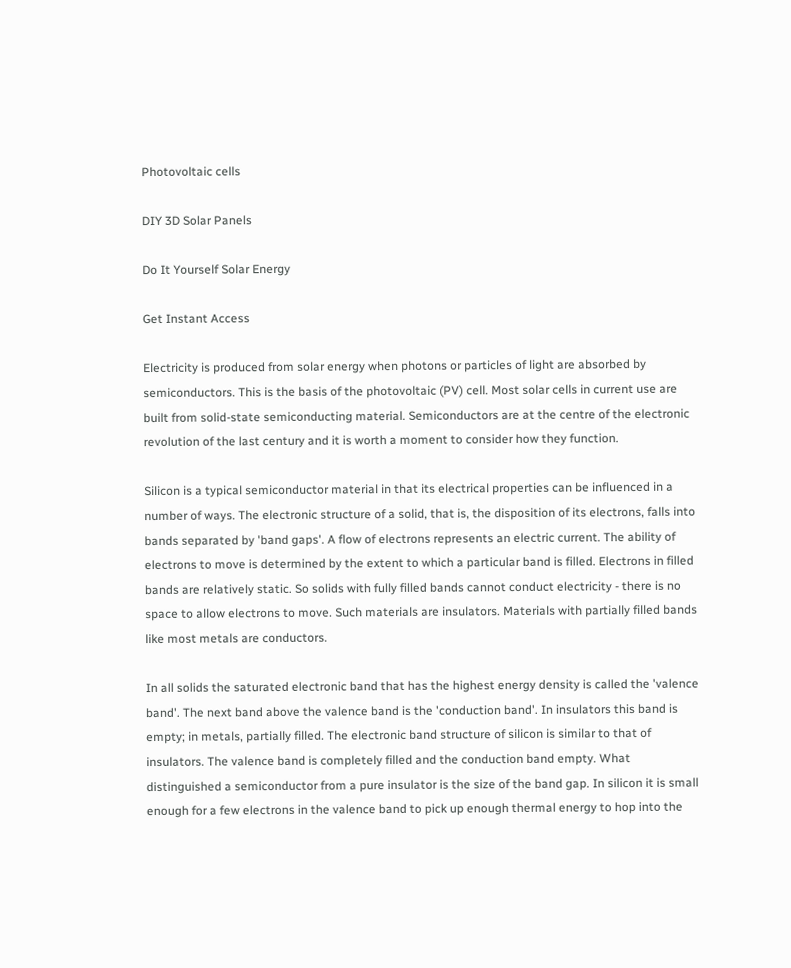Photovoltaic cells

DIY 3D Solar Panels

Do It Yourself Solar Energy

Get Instant Access

Electricity is produced from solar energy when photons or particles of light are absorbed by semiconductors. This is the basis of the photovoltaic (PV) cell. Most solar cells in current use are built from solid-state semiconducting material. Semiconductors are at the centre of the electronic revolution of the last century and it is worth a moment to consider how they function.

Silicon is a typical semiconductor material in that its electrical properties can be influenced in a number of ways. The electronic structure of a solid, that is, the disposition of its electrons, falls into bands separated by 'band gaps'. A flow of electrons represents an electric current. The ability of electrons to move is determined by the extent to which a particular band is filled. Electrons in filled bands are relatively static. So solids with fully filled bands cannot conduct electricity - there is no space to allow electrons to move. Such materials are insulators. Materials with partially filled bands like most metals are conductors.

In all solids the saturated electronic band that has the highest energy density is called the 'valence band'. The next band above the valence band is the 'conduction band'. In insulators this band is empty; in metals, partially filled. The electronic band structure of silicon is similar to that of insulators. The valence band is completely filled and the conduction band empty. What distinguished a semiconductor from a pure insulator is the size of the band gap. In silicon it is small enough for a few electrons in the valence band to pick up enough thermal energy to hop into the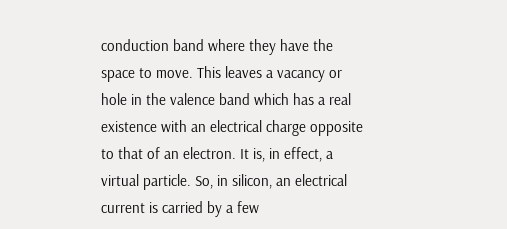conduction band where they have the space to move. This leaves a vacancy or hole in the valence band which has a real existence with an electrical charge opposite to that of an electron. It is, in effect, a virtual particle. So, in silicon, an electrical current is carried by a few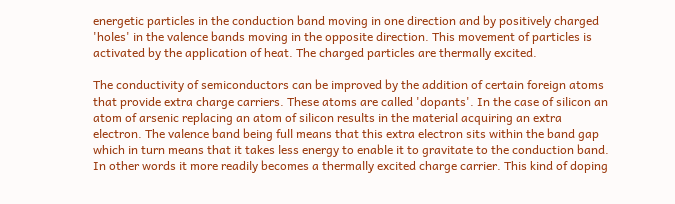energetic particles in the conduction band moving in one direction and by positively charged 'holes' in the valence bands moving in the opposite direction. This movement of particles is activated by the application of heat. The charged particles are thermally excited.

The conductivity of semiconductors can be improved by the addition of certain foreign atoms that provide extra charge carriers. These atoms are called 'dopants'. In the case of silicon an atom of arsenic replacing an atom of silicon results in the material acquiring an extra electron. The valence band being full means that this extra electron sits within the band gap which in turn means that it takes less energy to enable it to gravitate to the conduction band. In other words it more readily becomes a thermally excited charge carrier. This kind of doping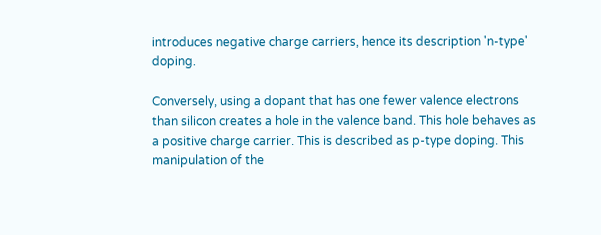introduces negative charge carriers, hence its description 'n-type' doping.

Conversely, using a dopant that has one fewer valence electrons than silicon creates a hole in the valence band. This hole behaves as a positive charge carrier. This is described as p-type doping. This manipulation of the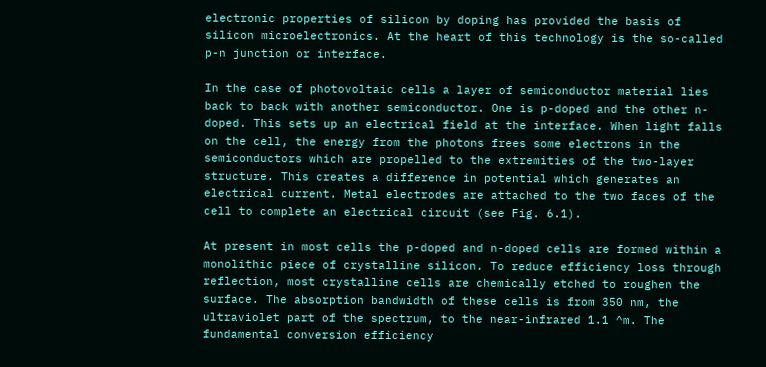electronic properties of silicon by doping has provided the basis of silicon microelectronics. At the heart of this technology is the so-called p-n junction or interface.

In the case of photovoltaic cells a layer of semiconductor material lies back to back with another semiconductor. One is p-doped and the other n-doped. This sets up an electrical field at the interface. When light falls on the cell, the energy from the photons frees some electrons in the semiconductors which are propelled to the extremities of the two-layer structure. This creates a difference in potential which generates an electrical current. Metal electrodes are attached to the two faces of the cell to complete an electrical circuit (see Fig. 6.1).

At present in most cells the p-doped and n-doped cells are formed within a monolithic piece of crystalline silicon. To reduce efficiency loss through reflection, most crystalline cells are chemically etched to roughen the surface. The absorption bandwidth of these cells is from 350 nm, the ultraviolet part of the spectrum, to the near-infrared 1.1 ^m. The fundamental conversion efficiency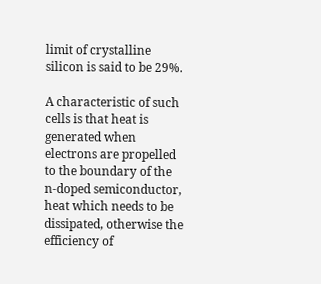limit of crystalline silicon is said to be 29%.

A characteristic of such cells is that heat is generated when electrons are propelled to the boundary of the n-doped semiconductor, heat which needs to be dissipated, otherwise the efficiency of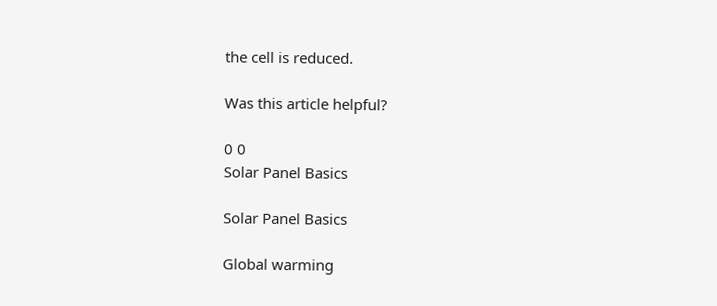the cell is reduced.

Was this article helpful?

0 0
Solar Panel Basics

Solar Panel Basics

Global warming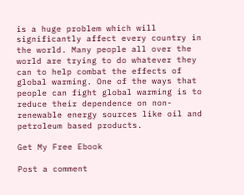is a huge problem which will significantly affect every country in the world. Many people all over the world are trying to do whatever they can to help combat the effects of global warming. One of the ways that people can fight global warming is to reduce their dependence on non-renewable energy sources like oil and petroleum based products.

Get My Free Ebook

Post a comment